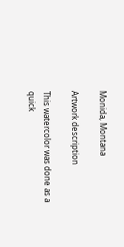Monida, Montana

Artwork description

This watercolor was done as a quick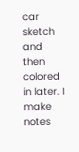car sketch and then colored in later. I make notes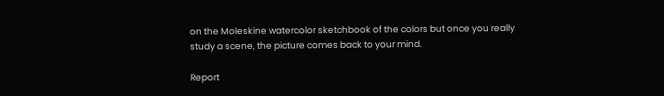on the Moleskine watercolor sketchbook of the colors but once you really study a scene, the picture comes back to your mind.

Report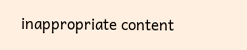inappropriate content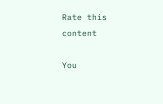Rate this content

You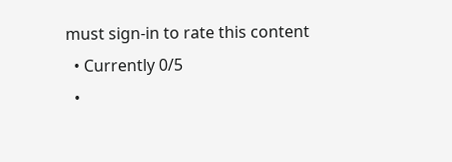must sign-in to rate this content
  • Currently 0/5
  •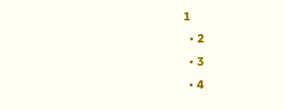1
  • 2
  • 3
  • 4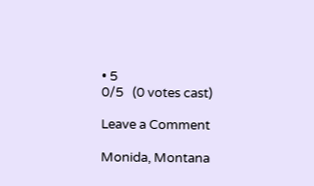• 5
0/5   (0 votes cast)

Leave a Comment

Monida, Montana